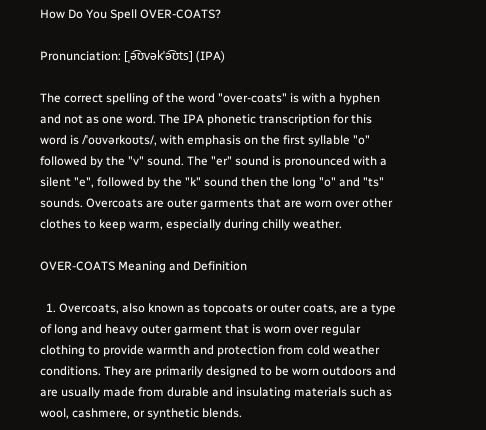How Do You Spell OVER-COATS?

Pronunciation: [ˌə͡ʊvəkˈə͡ʊts] (IPA)

The correct spelling of the word "over-coats" is with a hyphen and not as one word. The IPA phonetic transcription for this word is /ˈoʊvərkoʊts/, with emphasis on the first syllable "o" followed by the "v" sound. The "er" sound is pronounced with a silent "e", followed by the "k" sound then the long "o" and "ts" sounds. Overcoats are outer garments that are worn over other clothes to keep warm, especially during chilly weather.

OVER-COATS Meaning and Definition

  1. Overcoats, also known as topcoats or outer coats, are a type of long and heavy outer garment that is worn over regular clothing to provide warmth and protection from cold weather conditions. They are primarily designed to be worn outdoors and are usually made from durable and insulating materials such as wool, cashmere, or synthetic blends.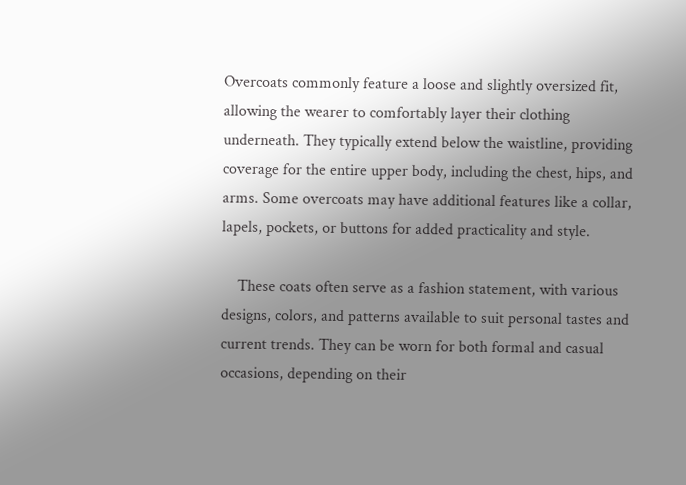Overcoats commonly feature a loose and slightly oversized fit, allowing the wearer to comfortably layer their clothing underneath. They typically extend below the waistline, providing coverage for the entire upper body, including the chest, hips, and arms. Some overcoats may have additional features like a collar, lapels, pockets, or buttons for added practicality and style.

    These coats often serve as a fashion statement, with various designs, colors, and patterns available to suit personal tastes and current trends. They can be worn for both formal and casual occasions, depending on their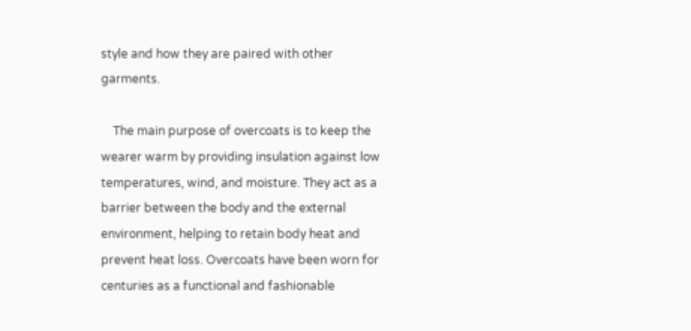style and how they are paired with other garments.

    The main purpose of overcoats is to keep the wearer warm by providing insulation against low temperatures, wind, and moisture. They act as a barrier between the body and the external environment, helping to retain body heat and prevent heat loss. Overcoats have been worn for centuries as a functional and fashionable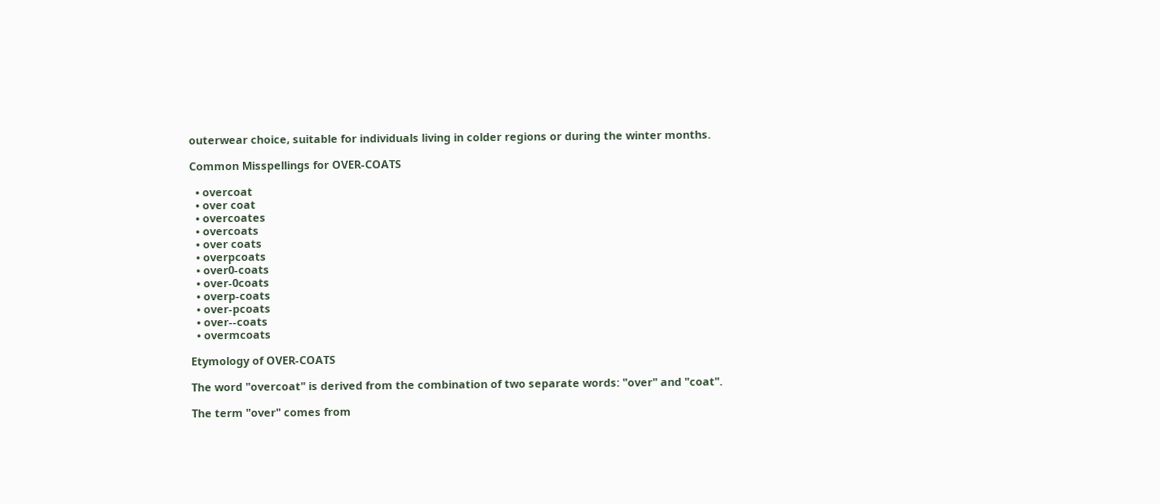outerwear choice, suitable for individuals living in colder regions or during the winter months.

Common Misspellings for OVER-COATS

  • overcoat
  • over coat
  • overcoates
  • overcoats
  • over coats
  • overpcoats
  • over0-coats
  • over-0coats
  • overp-coats
  • over-pcoats
  • over--coats
  • overmcoats

Etymology of OVER-COATS

The word "overcoat" is derived from the combination of two separate words: "over" and "coat".

The term "over" comes from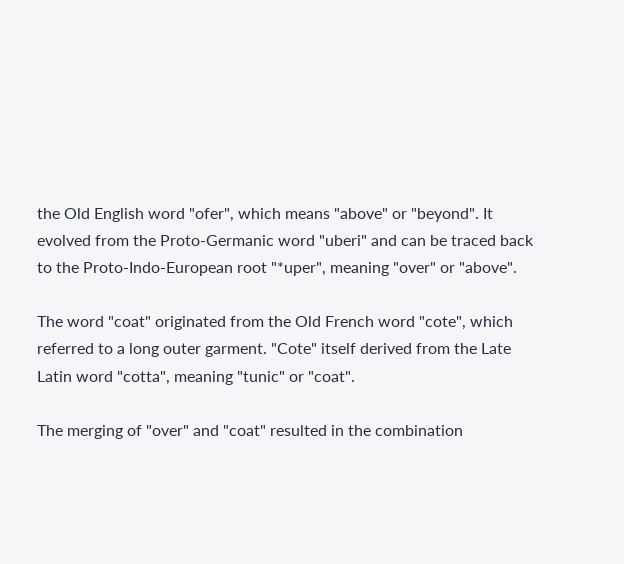the Old English word "ofer", which means "above" or "beyond". It evolved from the Proto-Germanic word "uberi" and can be traced back to the Proto-Indo-European root "*uper", meaning "over" or "above".

The word "coat" originated from the Old French word "cote", which referred to a long outer garment. "Cote" itself derived from the Late Latin word "cotta", meaning "tunic" or "coat".

The merging of "over" and "coat" resulted in the combination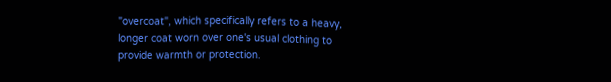"overcoat", which specifically refers to a heavy, longer coat worn over one's usual clothing to provide warmth or protection.